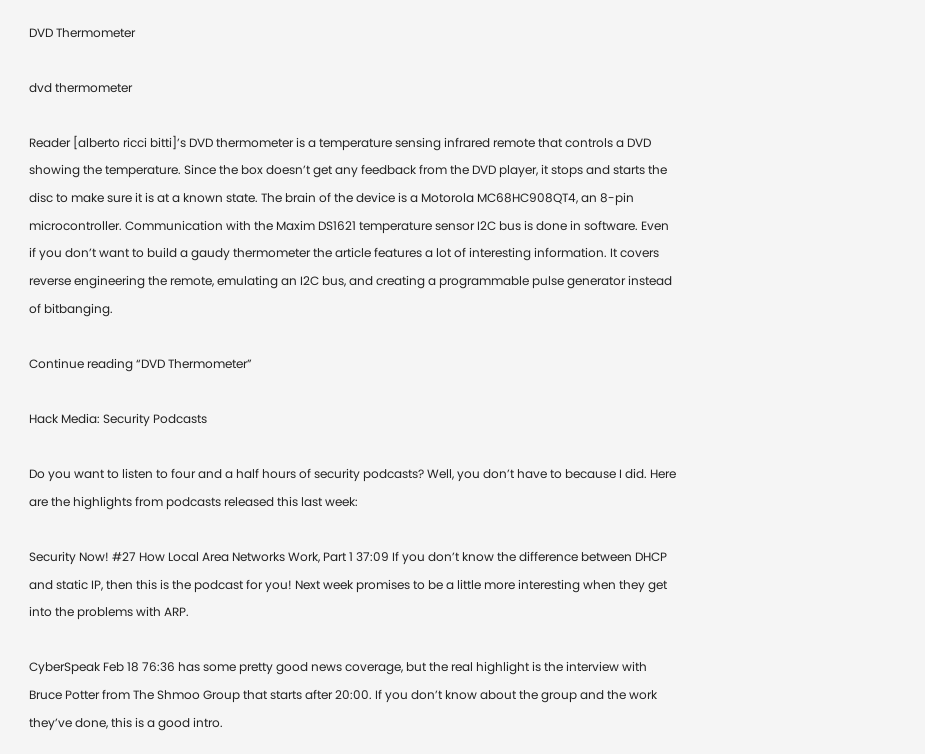DVD Thermometer

dvd thermometer

Reader [alberto ricci bitti]’s DVD thermometer is a temperature sensing infrared remote that controls a DVD showing the temperature. Since the box doesn’t get any feedback from the DVD player, it stops and starts the disc to make sure it is at a known state. The brain of the device is a Motorola MC68HC908QT4, an 8-pin microcontroller. Communication with the Maxim DS1621 temperature sensor I2C bus is done in software. Even if you don’t want to build a gaudy thermometer the article features a lot of interesting information. It covers reverse engineering the remote, emulating an I2C bus, and creating a programmable pulse generator instead of bitbanging.

Continue reading “DVD Thermometer”

Hack Media: Security Podcasts

Do you want to listen to four and a half hours of security podcasts? Well, you don’t have to because I did. Here are the highlights from podcasts released this last week:

Security Now! #27 How Local Area Networks Work, Part 1 37:09 If you don’t know the difference between DHCP and static IP, then this is the podcast for you! Next week promises to be a little more interesting when they get into the problems with ARP.

CyberSpeak Feb 18 76:36 has some pretty good news coverage, but the real highlight is the interview with Bruce Potter from The Shmoo Group that starts after 20:00. If you don’t know about the group and the work they’ve done, this is a good intro.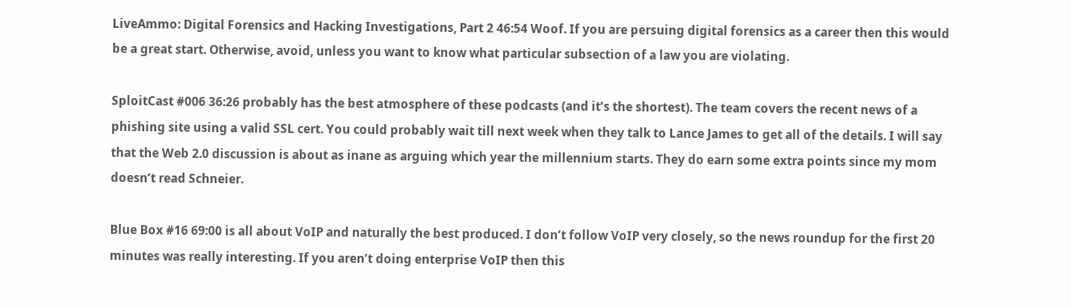LiveAmmo: Digital Forensics and Hacking Investigations, Part 2 46:54 Woof. If you are persuing digital forensics as a career then this would be a great start. Otherwise, avoid, unless you want to know what particular subsection of a law you are violating.

SploitCast #006 36:26 probably has the best atmosphere of these podcasts (and it’s the shortest). The team covers the recent news of a phishing site using a valid SSL cert. You could probably wait till next week when they talk to Lance James to get all of the details. I will say that the Web 2.0 discussion is about as inane as arguing which year the millennium starts. They do earn some extra points since my mom doesn’t read Schneier.

Blue Box #16 69:00 is all about VoIP and naturally the best produced. I don’t follow VoIP very closely, so the news roundup for the first 20 minutes was really interesting. If you aren’t doing enterprise VoIP then this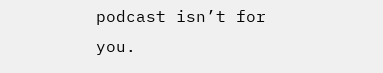podcast isn’t for you.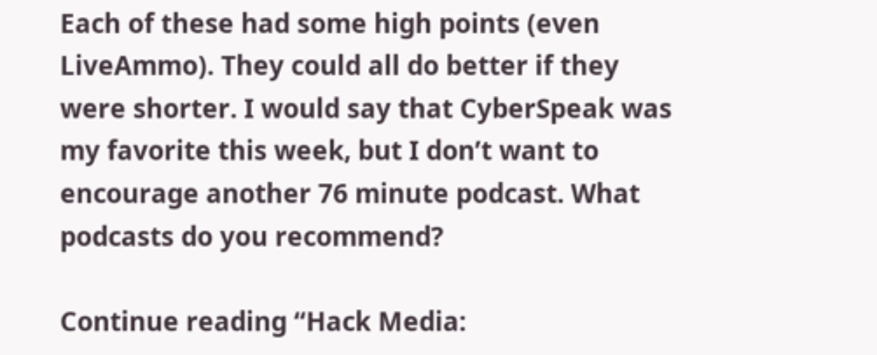Each of these had some high points (even LiveAmmo). They could all do better if they were shorter. I would say that CyberSpeak was my favorite this week, but I don’t want to encourage another 76 minute podcast. What podcasts do you recommend?

Continue reading “Hack Media: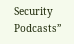Security Podcasts”